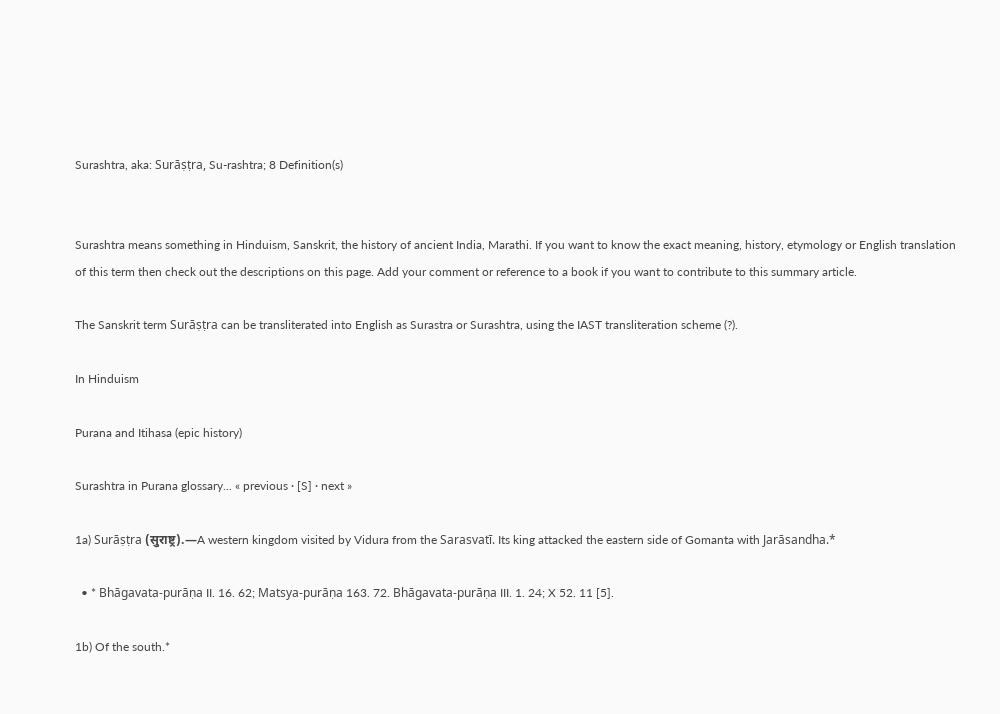Surashtra, aka: Surāṣṭra, Su-rashtra; 8 Definition(s)


Surashtra means something in Hinduism, Sanskrit, the history of ancient India, Marathi. If you want to know the exact meaning, history, etymology or English translation of this term then check out the descriptions on this page. Add your comment or reference to a book if you want to contribute to this summary article.

The Sanskrit term Surāṣṭra can be transliterated into English as Surastra or Surashtra, using the IAST transliteration scheme (?).

In Hinduism

Purana and Itihasa (epic history)

Surashtra in Purana glossary... « previous · [S] · next »

1a) Surāṣṭra (सुराष्ट्र).—A western kingdom visited by Vidura from the Sarasvatī. Its king attacked the eastern side of Gomanta with Jarāsandha.*

  • * Bhāgavata-purāṇa II. 16. 62; Matsya-purāṇa 163. 72. Bhāgavata-purāṇa III. 1. 24; X 52. 11 [5].

1b) Of the south.*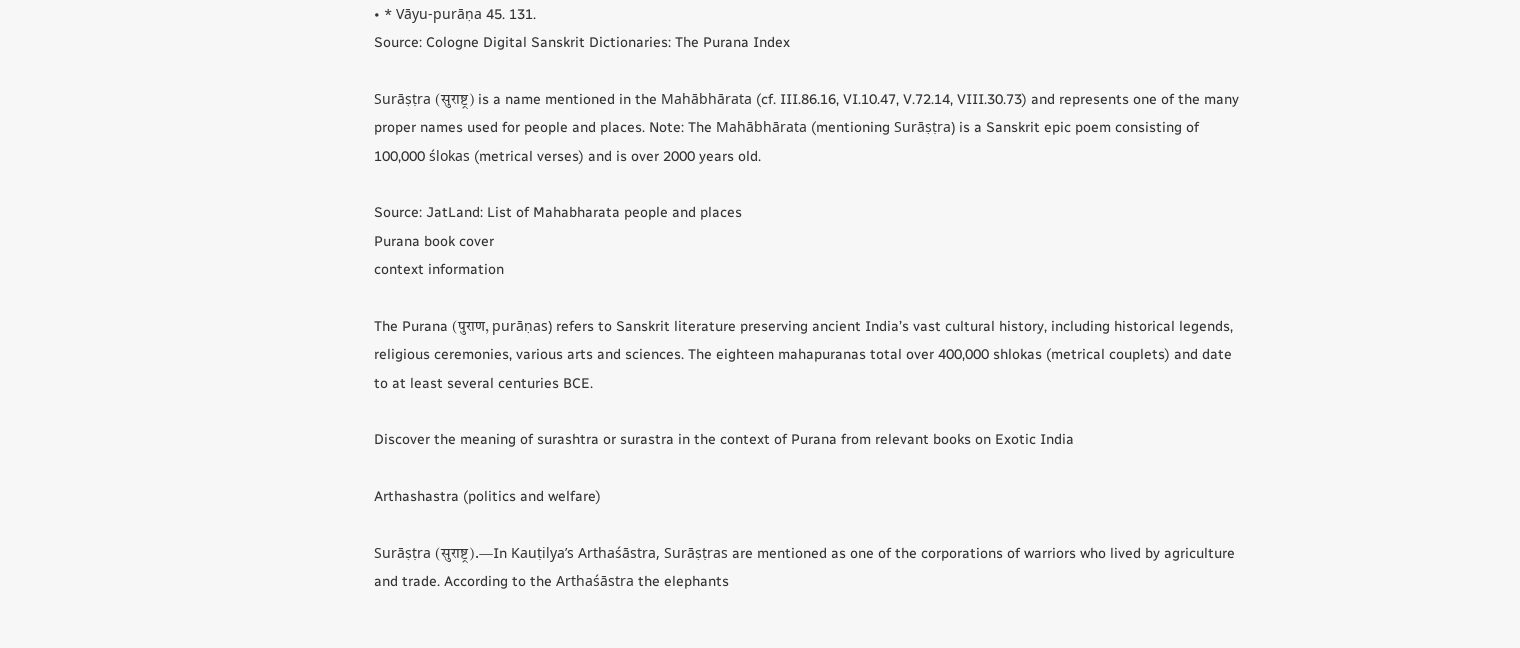• * Vāyu-purāṇa 45. 131.
Source: Cologne Digital Sanskrit Dictionaries: The Purana Index

Surāṣṭra (सुराष्ट्र) is a name mentioned in the Mahābhārata (cf. III.86.16, VI.10.47, V.72.14, VIII.30.73) and represents one of the many proper names used for people and places. Note: The Mahābhārata (mentioning Surāṣṭra) is a Sanskrit epic poem consisting of 100,000 ślokas (metrical verses) and is over 2000 years old.

Source: JatLand: List of Mahabharata people and places
Purana book cover
context information

The Purana (पुराण, purāṇas) refers to Sanskrit literature preserving ancient India’s vast cultural history, including historical legends, religious ceremonies, various arts and sciences. The eighteen mahapuranas total over 400,000 shlokas (metrical couplets) and date to at least several centuries BCE.

Discover the meaning of surashtra or surastra in the context of Purana from relevant books on Exotic India

Arthashastra (politics and welfare)

Surāṣṭra (सुराष्ट्र).—In Kauṭilya’s Arthaśāstra, Surāṣṭras are mentioned as one of the corporations of warriors who lived by agriculture and trade. According to the Arthaśāstra the elephants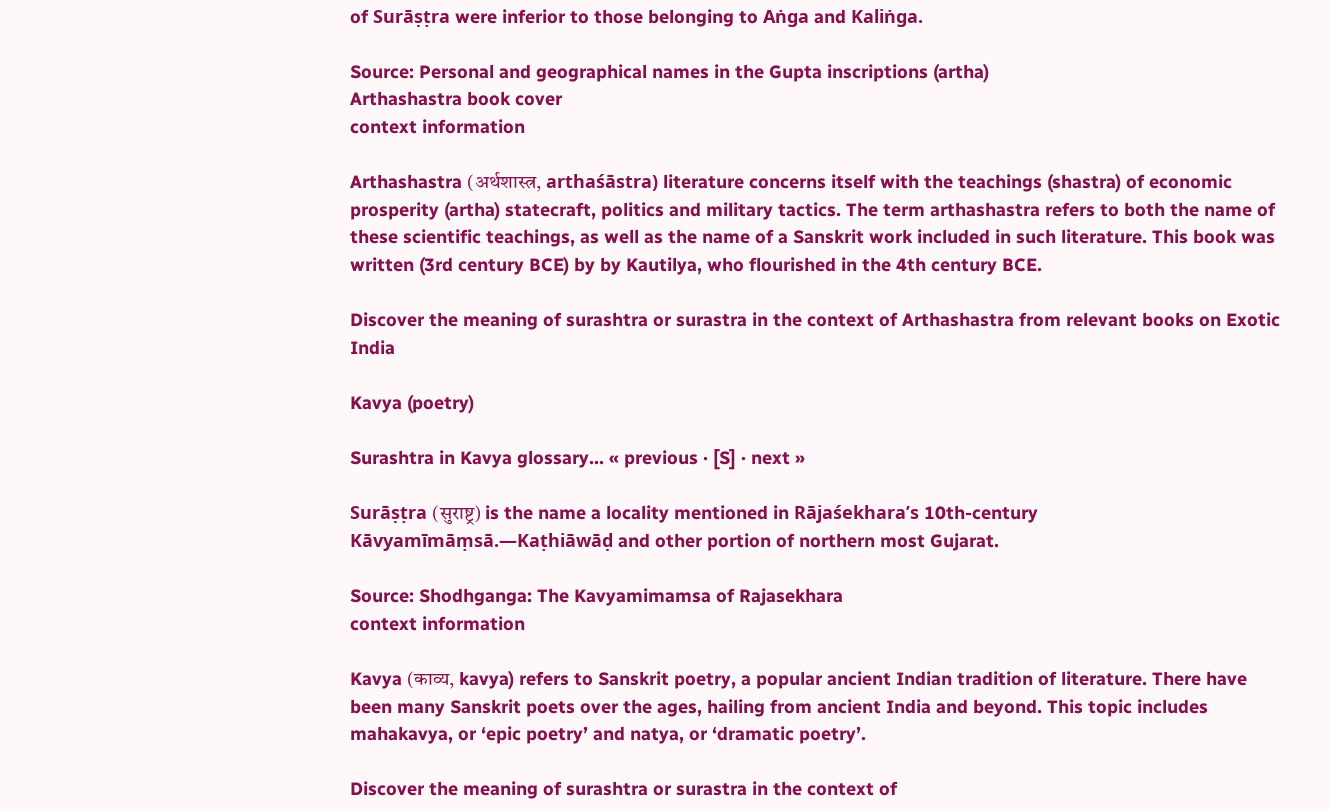of Surāṣṭra were inferior to those belonging to Aṅga and Kaliṅga.

Source: Personal and geographical names in the Gupta inscriptions (artha)
Arthashastra book cover
context information

Arthashastra (अर्थशास्त्र, arthaśāstra) literature concerns itself with the teachings (shastra) of economic prosperity (artha) statecraft, politics and military tactics. The term arthashastra refers to both the name of these scientific teachings, as well as the name of a Sanskrit work included in such literature. This book was written (3rd century BCE) by by Kautilya, who flourished in the 4th century BCE.

Discover the meaning of surashtra or surastra in the context of Arthashastra from relevant books on Exotic India

Kavya (poetry)

Surashtra in Kavya glossary... « previous · [S] · next »

Surāṣṭra (सुराष्ट्र) is the name a locality mentioned in Rājaśekhara’s 10th-century Kāvyamīmāṃsā.—Kaṭhiāwāḍ and other portion of northern most Gujarat.

Source: Shodhganga: The Kavyamimamsa of Rajasekhara
context information

Kavya (काव्य, kavya) refers to Sanskrit poetry, a popular ancient Indian tradition of literature. There have been many Sanskrit poets over the ages, hailing from ancient India and beyond. This topic includes mahakavya, or ‘epic poetry’ and natya, or ‘dramatic poetry’.

Discover the meaning of surashtra or surastra in the context of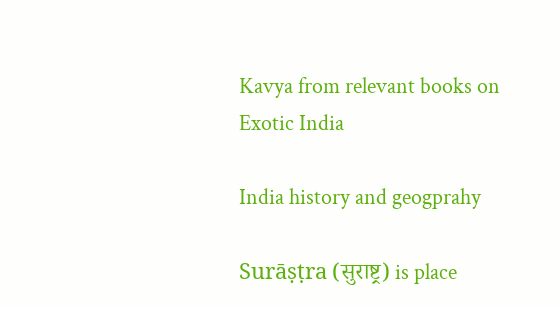Kavya from relevant books on Exotic India

India history and geogprahy

Surāṣṭra (सुराष्ट्र) is place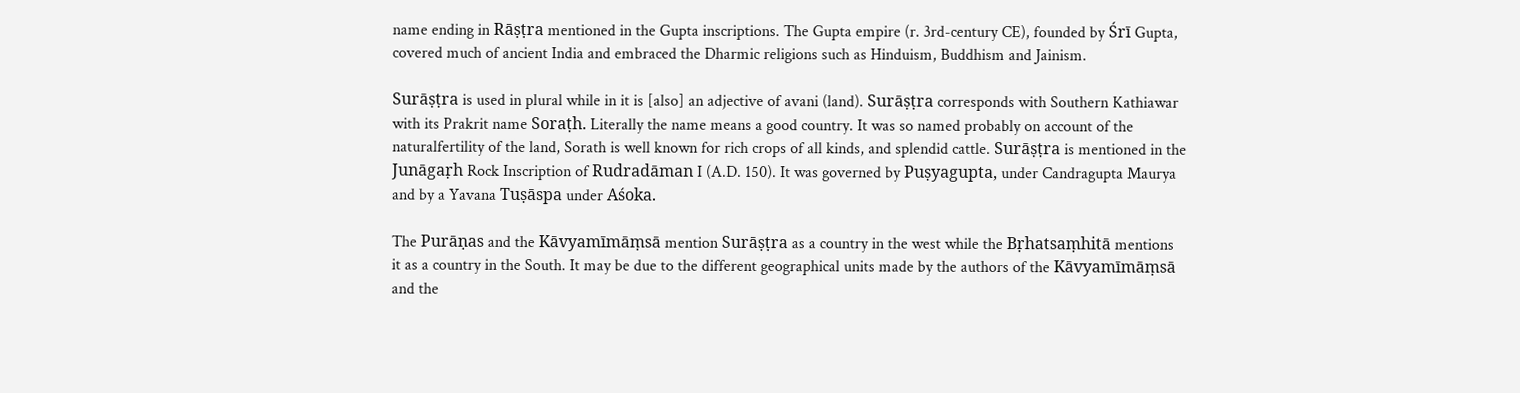name ending in Rāṣṭra mentioned in the Gupta inscriptions. The Gupta empire (r. 3rd-century CE), founded by Śrī Gupta, covered much of ancient India and embraced the Dharmic religions such as Hinduism, Buddhism and Jainism.

Surāṣṭra is used in plural while in it is [also] an adjective of avani (land). Surāṣṭra corresponds with Southern Kathiawar with its Prakrit name Soraṭh. Literally the name means a good country. It was so named probably on account of the naturalfertility of the land, Sorath is well known for rich crops of all kinds, and splendid cattle. Surāṣṭra is mentioned in the Junāgaṛh Rock Inscription of Rudradāman I (A.D. 150). It was governed by Puṣyagupta, under Candragupta Maurya and by a Yavana Tuṣāspa under Aśoka.

The Purāṇas and the Kāvyamīmāṃsā mention Surāṣṭra as a country in the west while the Bṛhatsaṃhitā mentions it as a country in the South. It may be due to the different geographical units made by the authors of the Kāvyamīmāṃsā  and the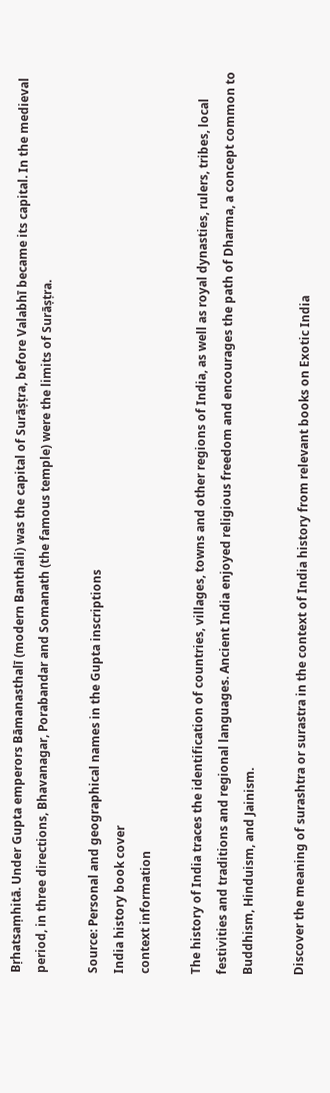Bṛhatsaṃhitā. Under Gupta emperors Bāmanasthalī (modern Banthali) was the capital of Surāṣṭra, before Valabhī became its capital. In the medieval period, in three directions, Bhavanagar, Porabandar and Somanath (the famous temple) were the limits of Surāṣṭra.

Source: Personal and geographical names in the Gupta inscriptions
India history book cover
context information

The history of India traces the identification of countries, villages, towns and other regions of India, as well as royal dynasties, rulers, tribes, local festivities and traditions and regional languages. Ancient India enjoyed religious freedom and encourages the path of Dharma, a concept common to Buddhism, Hinduism, and Jainism.

Discover the meaning of surashtra or surastra in the context of India history from relevant books on Exotic India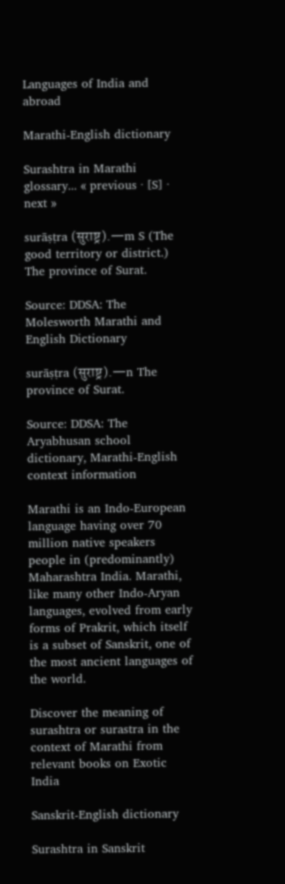Languages of India and abroad

Marathi-English dictionary

Surashtra in Marathi glossary... « previous · [S] · next »

surāṣṭra (सुराष्ट्र).—m S (The good territory or district.) The province of Surat.

Source: DDSA: The Molesworth Marathi and English Dictionary

surāṣṭra (सुराष्ट्र).—n The province of Surat.

Source: DDSA: The Aryabhusan school dictionary, Marathi-English
context information

Marathi is an Indo-European language having over 70 million native speakers people in (predominantly) Maharashtra India. Marathi, like many other Indo-Aryan languages, evolved from early forms of Prakrit, which itself is a subset of Sanskrit, one of the most ancient languages of the world.

Discover the meaning of surashtra or surastra in the context of Marathi from relevant books on Exotic India

Sanskrit-English dictionary

Surashtra in Sanskrit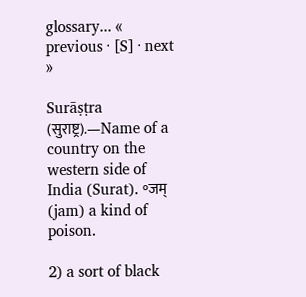glossary... « previous · [S] · next »

Surāṣṭra (सुराष्ट्र).—Name of a country on the western side of India (Surat). °जम् (jam) a kind of poison.

2) a sort of black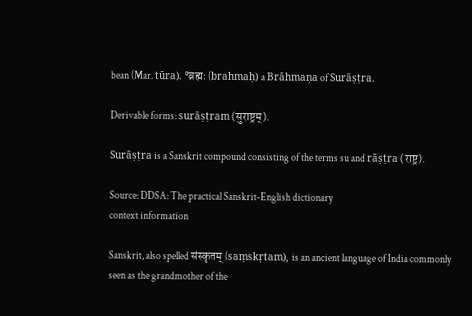bean (Mar. tūra). °ब्रह्मः (brahmaḥ) a Brāhmaṇa of Surāṣṭra.

Derivable forms: surāṣṭram (सुराष्ट्रम्).

Surāṣṭra is a Sanskrit compound consisting of the terms su and rāṣṭra (राष्ट्र).

Source: DDSA: The practical Sanskrit-English dictionary
context information

Sanskrit, also spelled संस्कृतम् (saṃskṛtam), is an ancient language of India commonly seen as the grandmother of the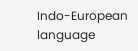Indo-European language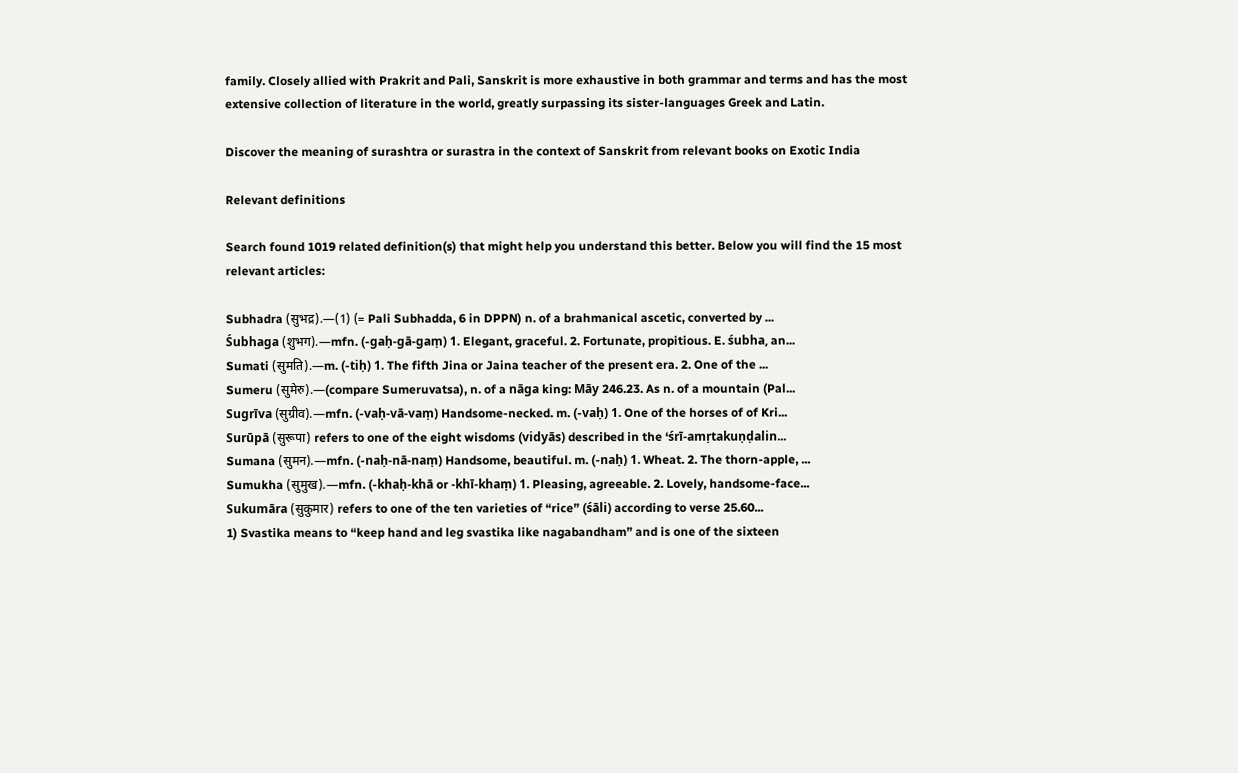family. Closely allied with Prakrit and Pali, Sanskrit is more exhaustive in both grammar and terms and has the most extensive collection of literature in the world, greatly surpassing its sister-languages Greek and Latin.

Discover the meaning of surashtra or surastra in the context of Sanskrit from relevant books on Exotic India

Relevant definitions

Search found 1019 related definition(s) that might help you understand this better. Below you will find the 15 most relevant articles:

Subhadra (सुभद्र).—(1) (= Pali Subhadda, 6 in DPPN) n. of a brahmanical ascetic, converted by ...
Śubhaga (शुभग).—mfn. (-gaḥ-gā-gaṃ) 1. Elegant, graceful. 2. Fortunate, propitious. E. śubha, an...
Sumati (सुमति).—m. (-tiḥ) 1. The fifth Jina or Jaina teacher of the present era. 2. One of the ...
Sumeru (सुमेरु).—(compare Sumeruvatsa), n. of a nāga king: Māy 246.23. As n. of a mountain (Pal...
Sugrīva (सुग्रीव).—mfn. (-vaḥ-vā-vaṃ) Handsome-necked. m. (-vaḥ) 1. One of the horses of of Kri...
Surūpā (सुरूपा) refers to one of the eight wisdoms (vidyās) described in the ‘śrī-amṛtakuṇḍalin...
Sumana (सुमन).—mfn. (-naḥ-nā-naṃ) Handsome, beautiful. m. (-naḥ) 1. Wheat. 2. The thorn-apple, ...
Sumukha (सुमुख).—mfn. (-khaḥ-khā or -khī-khaṃ) 1. Pleasing, agreeable. 2. Lovely, handsome-face...
Sukumāra (सुकुमार) refers to one of the ten varieties of “rice” (śāli) according to verse 25.60...
1) Svastika means to “keep hand and leg svastika like nagabandham” and is one of the sixteen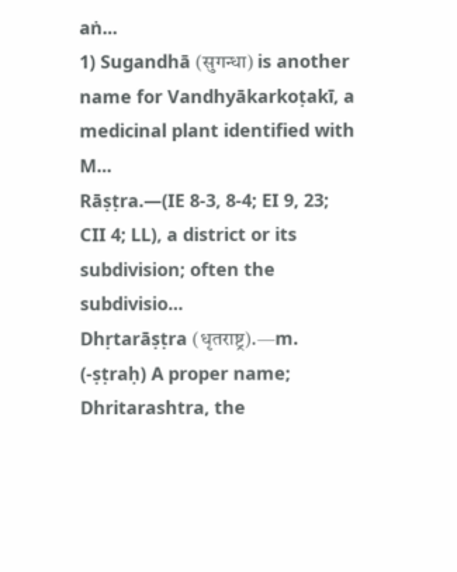aṅ...
1) Sugandhā (सुगन्धा) is another name for Vandhyākarkoṭakī, a medicinal plant identified with M...
Rāṣṭra.—(IE 8-3, 8-4; EI 9, 23; CII 4; LL), a district or its subdivision; often the subdivisio...
Dhṛtarāṣṭra (धृतराष्ट्र).—m. (-ṣṭraḥ) A proper name; Dhritarashtra, the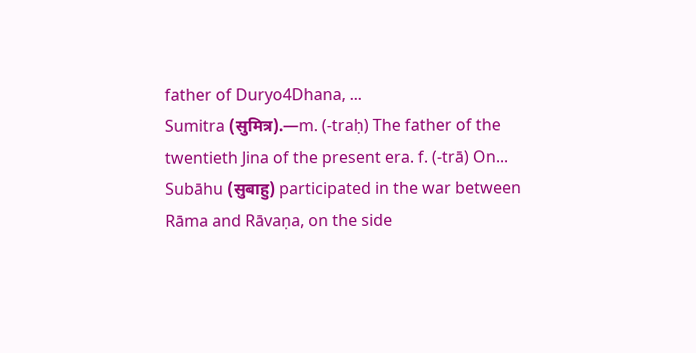father of Duryo4Dhana, ...
Sumitra (सुमित्र).—m. (-traḥ) The father of the twentieth Jina of the present era. f. (-trā) On...
Subāhu (सुबाहु) participated in the war between Rāma and Rāvaṇa, on the side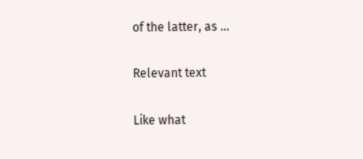of the latter, as ...

Relevant text

Like what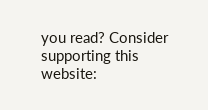you read? Consider supporting this website: